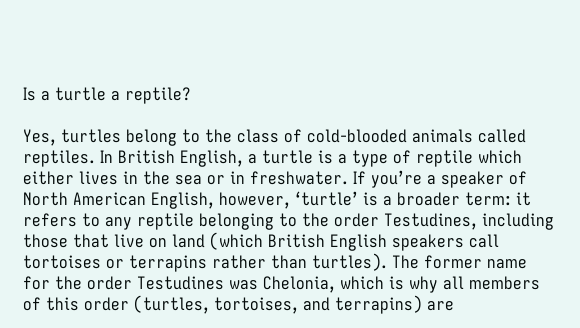Is a turtle a reptile?

Yes, turtles belong to the class of cold-blooded animals called reptiles. In British English, a turtle is a type of reptile which either lives in the sea or in freshwater. If you’re a speaker of North American English, however, ‘turtle’ is a broader term: it refers to any reptile belonging to the order Testudines, including those that live on land (which British English speakers call tortoises or terrapins rather than turtles). The former name for the order Testudines was Chelonia, which is why all members of this order (turtles, tortoises, and terrapins) are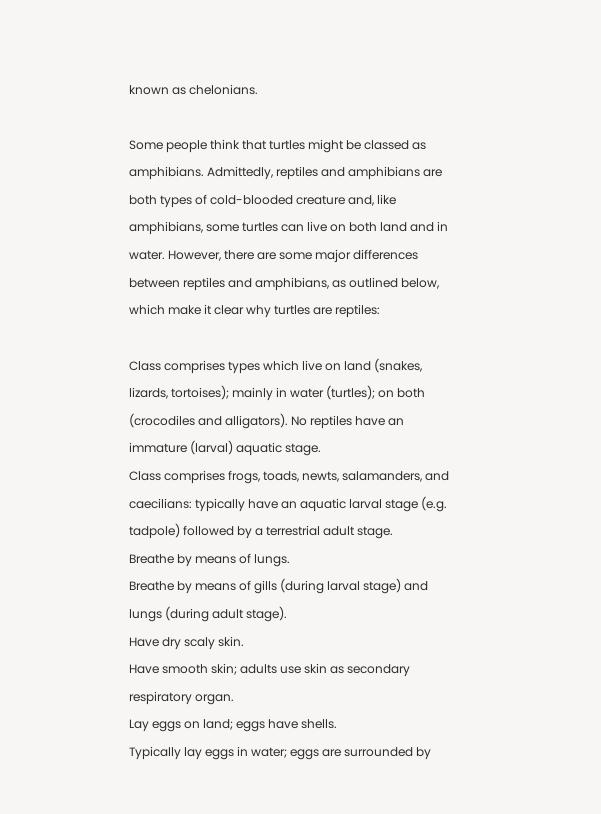known as chelonians.

Some people think that turtles might be classed as amphibians. Admittedly, reptiles and amphibians are both types of cold-blooded creature and, like amphibians, some turtles can live on both land and in water. However, there are some major differences between reptiles and amphibians, as outlined below, which make it clear why turtles are reptiles:

Class comprises types which live on land (snakes, lizards, tortoises); mainly in water (turtles); on both (crocodiles and alligators). No reptiles have an immature (larval) aquatic stage.
Class comprises frogs, toads, newts, salamanders, and caecilians: typically have an aquatic larval stage (e.g. tadpole) followed by a terrestrial adult stage.
Breathe by means of lungs.
Breathe by means of gills (during larval stage) and lungs (during adult stage).
Have dry scaly skin.
Have smooth skin; adults use skin as secondary respiratory organ.
Lay eggs on land; eggs have shells.
Typically lay eggs in water; eggs are surrounded by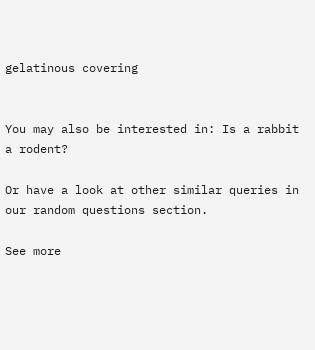gelatinous covering


You may also be interested in: Is a rabbit a rodent?

Or have a look at other similar queries in our random questions section.

See more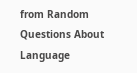from Random Questions About Language